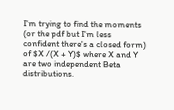I'm trying to find the moments (or the pdf but I'm less confident there's a closed form) of $X /(X + Y)$ where X and Y are two independent Beta distributions.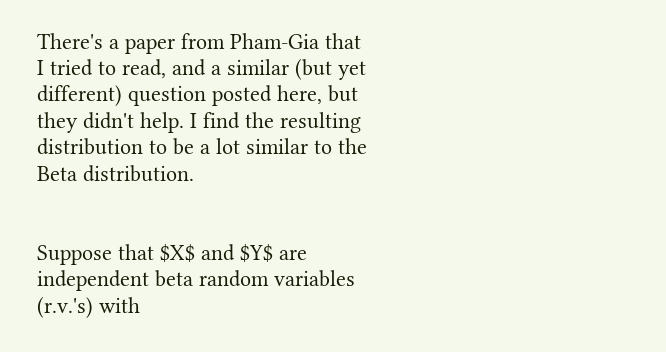There's a paper from Pham-Gia that I tried to read, and a similar (but yet different) question posted here, but they didn't help. I find the resulting distribution to be a lot similar to the Beta distribution.


Suppose that $X$ and $Y$ are independent beta random variables (r.v.'s) with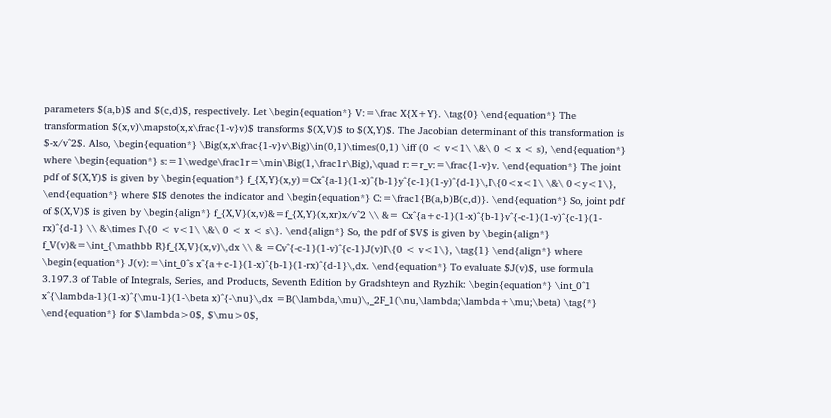parameters $(a,b)$ and $(c,d)$, respectively. Let \begin{equation*} V:=\frac X{X+Y}. \tag{0} \end{equation*} The transformation $(x,v)\mapsto(x,x\frac{1-v}v)$ transforms $(X,V)$ to $(X,Y)$. The Jacobian determinant of this transformation is $-x/v^2$. Also, \begin{equation*} \Big(x,x\frac{1-v}v\Big)\in(0,1)\times(0,1) \iff (0 < v<1\ \&\ 0 < x < s), \end{equation*} where \begin{equation*} s:=1\wedge\frac1r=\min\Big(1,\frac1r\Big),\quad r:=r_v:=\frac{1-v}v. \end{equation*} The joint pdf of $(X,Y)$ is given by \begin{equation*} f_{X,Y}(x,y)=Cx^{a-1}(1-x)^{b-1}y^{c-1}(1-y)^{d-1}\,I\{0<x<1\ \&\ 0<y<1\}, \end{equation*} where $I$ denotes the indicator and \begin{equation*} C:=\frac1{B(a,b)B(c,d)}. \end{equation*} So, joint pdf of $(X,V)$ is given by \begin{align*} f_{X,V}(x,v)&=f_{X,Y}(x,xr)x/v^2 \\ &= Cx^{a+c-1}(1-x)^{b-1}v^{-c-1}(1-v)^{c-1}(1-rx)^{d-1} \\ &\times I\{0 < v<1\ \&\ 0 < x < s\}. \end{align*} So, the pdf of $V$ is given by \begin{align*} f_V(v)&=\int_{\mathbb R}f_{X,V}(x,v)\,dx \\ & =Cv^{-c-1}(1-v)^{c-1}J(v)I\{0 < v<1\}, \tag{1} \end{align*} where \begin{equation*} J(v):=\int_0^s x^{a+c-1}(1-x)^{b-1}(1-rx)^{d-1}\,dx. \end{equation*} To evaluate $J(v)$, use formula 3.197.3 of Table of Integrals, Series, and Products, Seventh Edition by Gradshteyn and Ryzhik: \begin{equation*} \int_0^1 x^{\lambda-1}(1-x)^{\mu-1}(1-\beta x)^{-\nu}\,dx =B(\lambda,\mu)\,_2F_1(\nu,\lambda;\lambda+\mu;\beta) \tag{*} \end{equation*} for $\lambda>0$, $\mu>0$,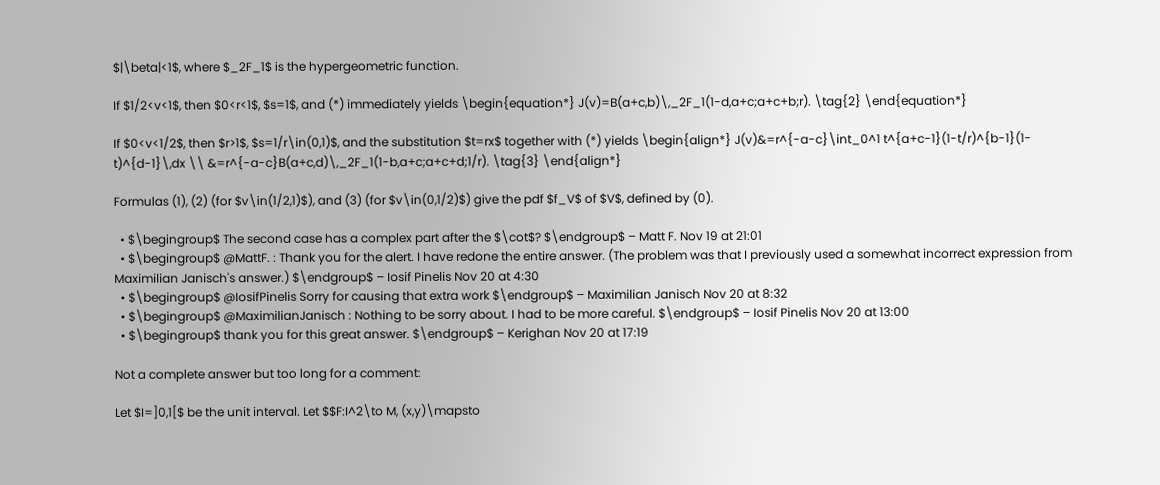$|\beta|<1$, where $_2F_1$ is the hypergeometric function.

If $1/2<v<1$, then $0<r<1$, $s=1$, and (*) immediately yields \begin{equation*} J(v)=B(a+c,b)\,_2F_1(1-d,a+c;a+c+b;r). \tag{2} \end{equation*}

If $0<v<1/2$, then $r>1$, $s=1/r\in(0,1)$, and the substitution $t=rx$ together with (*) yields \begin{align*} J(v)&=r^{-a-c}\int_0^1 t^{a+c-1}(1-t/r)^{b-1}(1-t)^{d-1}\,dx \\ &=r^{-a-c}B(a+c,d)\,_2F_1(1-b,a+c;a+c+d;1/r). \tag{3} \end{align*}

Formulas (1), (2) (for $v\in(1/2,1)$), and (3) (for $v\in(0,1/2)$) give the pdf $f_V$ of $V$, defined by (0).

  • $\begingroup$ The second case has a complex part after the $\cot$? $\endgroup$ – Matt F. Nov 19 at 21:01
  • $\begingroup$ @MattF. : Thank you for the alert. I have redone the entire answer. (The problem was that I previously used a somewhat incorrect expression from Maximilian Janisch's answer.) $\endgroup$ – Iosif Pinelis Nov 20 at 4:30
  • $\begingroup$ @IosifPinelis Sorry for causing that extra work $\endgroup$ – Maximilian Janisch Nov 20 at 8:32
  • $\begingroup$ @MaximilianJanisch : Nothing to be sorry about. I had to be more careful. $\endgroup$ – Iosif Pinelis Nov 20 at 13:00
  • $\begingroup$ thank you for this great answer. $\endgroup$ – Kerighan Nov 20 at 17:19

Not a complete answer but too long for a comment:

Let $I=]0,1[$ be the unit interval. Let $$F:I^2\to M, (x,y)\mapsto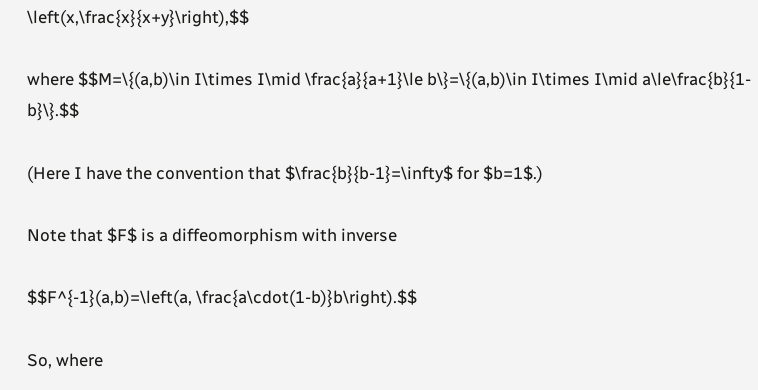\left(x,\frac{x}{x+y}\right),$$

where $$M=\{(a,b)\in I\times I\mid \frac{a}{a+1}\le b\}=\{(a,b)\in I\times I\mid a\le\frac{b}{1-b}\}.$$

(Here I have the convention that $\frac{b}{b-1}=\infty$ for $b=1$.)

Note that $F$ is a diffeomorphism with inverse

$$F^{-1}(a,b)=\left(a, \frac{a\cdot(1-b)}b\right).$$

So, where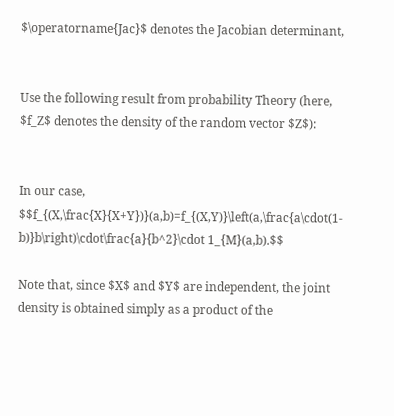$\operatorname{Jac}$ denotes the Jacobian determinant,


Use the following result from probability Theory (here, $f_Z$ denotes the density of the random vector $Z$):


In our case, $$f_{(X,\frac{X}{X+Y})}(a,b)=f_{(X,Y)}\left(a,\frac{a\cdot(1-b)}b\right)\cdot\frac{a}{b^2}\cdot 1_{M}(a,b).$$

Note that, since $X$ and $Y$ are independent, the joint density is obtained simply as a product of the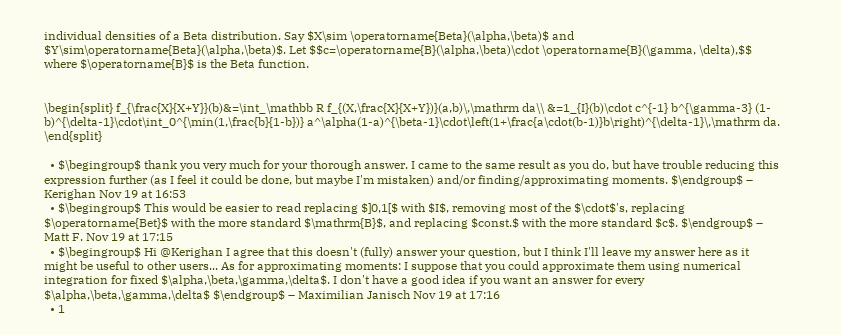individual densities of a Beta distribution. Say $X\sim \operatorname{Beta}(\alpha,\beta)$ and $Y\sim\operatorname{Beta}(\alpha,\beta)$. Let $$c=\operatorname{B}(\alpha,\beta)\cdot \operatorname{B}(\gamma, \delta),$$ where $\operatorname{B}$ is the Beta function.


\begin{split} f_{\frac{X}{X+Y}}(b)&=\int_\mathbb R f_{(X,\frac{X}{X+Y})}(a,b)\,\mathrm da\\ &=1_{I}(b)\cdot c^{-1} b^{\gamma-3} (1-b)^{\delta-1}\cdot\int_0^{\min(1,\frac{b}{1-b})} a^\alpha(1-a)^{\beta-1}\cdot\left(1+\frac{a\cdot(b-1)}b\right)^{\delta-1}\,\mathrm da. \end{split}

  • $\begingroup$ thank you very much for your thorough answer. I came to the same result as you do, but have trouble reducing this expression further (as I feel it could be done, but maybe I'm mistaken) and/or finding/approximating moments. $\endgroup$ – Kerighan Nov 19 at 16:53
  • $\begingroup$ This would be easier to read replacing $]0,1[$ with $I$, removing most of the $\cdot$'s, replacing $\operatorname{Bet}$ with the more standard $\mathrm{B}$, and replacing $const.$ with the more standard $c$. $\endgroup$ – Matt F. Nov 19 at 17:15
  • $\begingroup$ Hi @Kerighan I agree that this doesn't (fully) answer your question, but I think I'll leave my answer here as it might be useful to other users... As for approximating moments: I suppose that you could approximate them using numerical integration for fixed $\alpha,\beta,\gamma,\delta$. I don't have a good idea if you want an answer for every $\alpha,\beta,\gamma,\delta$ $\endgroup$ – Maximilian Janisch Nov 19 at 17:16
  • 1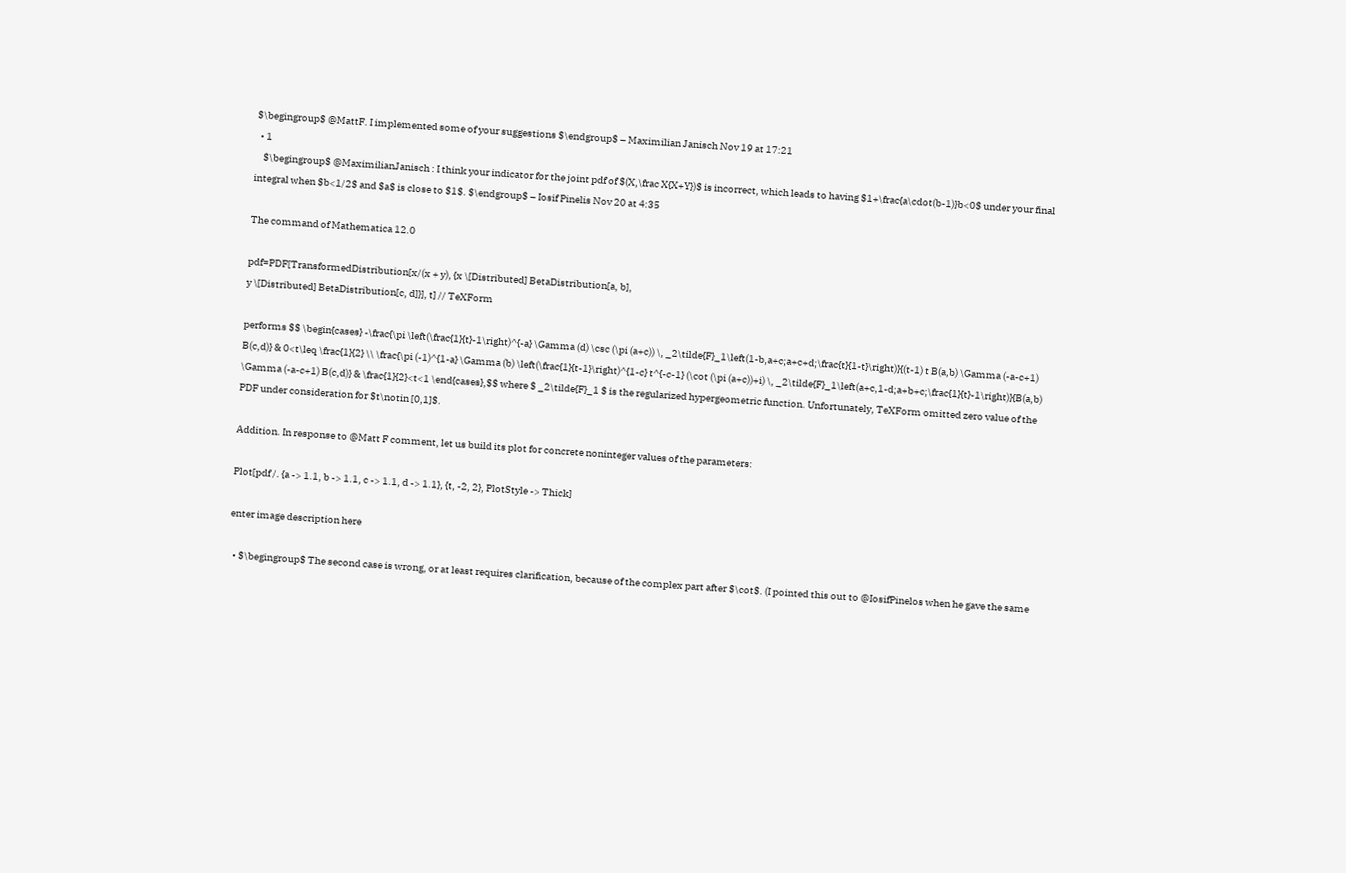$\begingroup$ @MattF. I implemented some of your suggestions $\endgroup$ – Maximilian Janisch Nov 19 at 17:21
  • 1
    $\begingroup$ @MaximilianJanisch : I think your indicator for the joint pdf of $(X,\frac X{X+Y})$ is incorrect, which leads to having $1+\frac{a\cdot(b-1)}b<0$ under your final integral when $b<1/2$ and $a$ is close to $1$. $\endgroup$ – Iosif Pinelis Nov 20 at 4:35

The command of Mathematica 12.0

pdf=PDF[TransformedDistribution[x/(x + y), {x \[Distributed] BetaDistribution[a, b],
y \[Distributed] BetaDistribution[c, d]}], t] // TeXForm

performs $$ \begin{cases} -\frac{\pi \left(\frac{1}{t}-1\right)^{-a} \Gamma (d) \csc (\pi (a+c)) \, _2\tilde{F}_1\left(1-b,a+c;a+c+d;\frac{t}{1-t}\right)}{(t-1) t B(a,b) \Gamma (-a-c+1) B(c,d)} & 0<t\leq \frac{1}{2} \\ \frac{\pi (-1)^{1-a} \Gamma (b) \left(\frac{1}{t-1}\right)^{1-c} t^{-c-1} (\cot (\pi (a+c))+i) \, _2\tilde{F}_1\left(a+c,1-d;a+b+c;\frac{1}{t}-1\right)}{B(a,b) \Gamma (-a-c+1) B(c,d)} & \frac{1}{2}<t<1 \end{cases},$$ where $ _2\tilde{F}_1 $ is the regularized hypergeometric function. Unfortunately, TeXForm omitted zero value of the PDF under consideration for $t\notin [0,1]$.

Addition. In response to @Matt F comment, let us build its plot for concrete noninteger values of the parameters:

Plot[pdf /. {a -> 1.1, b -> 1.1, c -> 1.1, d -> 1.1}, {t, -2, 2}, PlotStyle -> Thick]

enter image description here

  • $\begingroup$ The second case is wrong, or at least requires clarification, because of the complex part after $\cot$. (I pointed this out to @IosifPinelos when he gave the same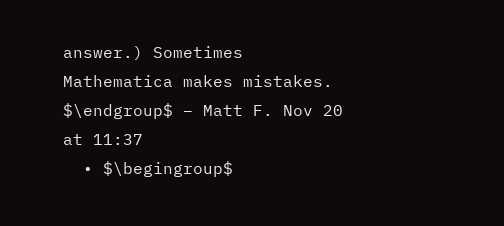answer.) Sometimes Mathematica makes mistakes. $\endgroup$ – Matt F. Nov 20 at 11:37
  • $\begingroup$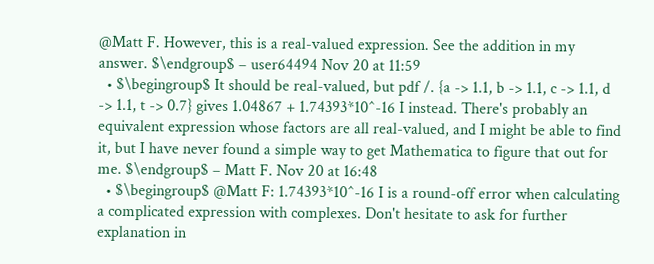@Matt F. However, this is a real-valued expression. See the addition in my answer. $\endgroup$ – user64494 Nov 20 at 11:59
  • $\begingroup$ It should be real-valued, but pdf /. {a -> 1.1, b -> 1.1, c -> 1.1, d -> 1.1, t -> 0.7} gives 1.04867 + 1.74393*10^-16 I instead. There's probably an equivalent expression whose factors are all real-valued, and I might be able to find it, but I have never found a simple way to get Mathematica to figure that out for me. $\endgroup$ – Matt F. Nov 20 at 16:48
  • $\begingroup$ @Matt F: 1.74393*10^-16 I is a round-off error when calculating a complicated expression with complexes. Don't hesitate to ask for further explanation in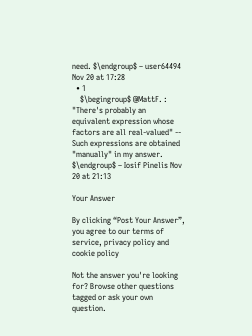need. $\endgroup$ – user64494 Nov 20 at 17:28
  • 1
    $\begingroup$ @MattF. : "There's probably an equivalent expression whose factors are all real-valued" -- Such expressions are obtained "manually" in my answer. $\endgroup$ – Iosif Pinelis Nov 20 at 21:13

Your Answer

By clicking “Post Your Answer”, you agree to our terms of service, privacy policy and cookie policy

Not the answer you're looking for? Browse other questions tagged or ask your own question.